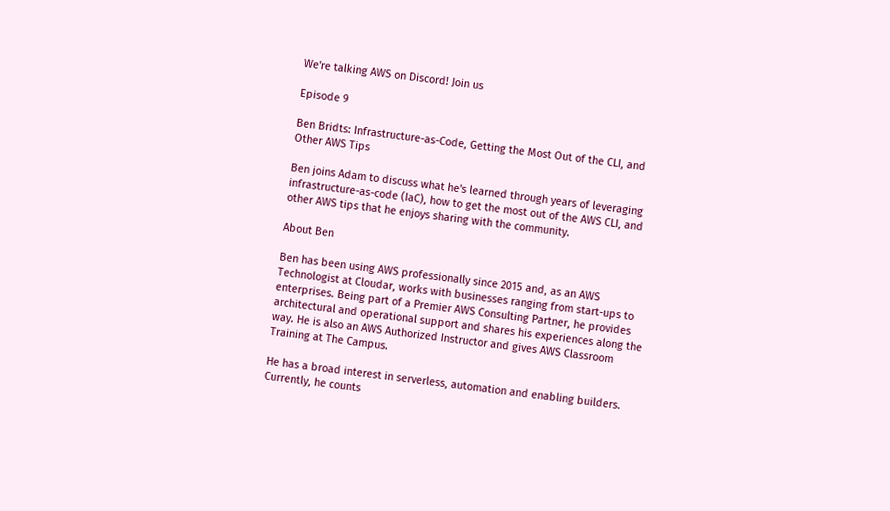We're talking AWS on Discord! Join us

Episode 9

Ben Bridts: Infrastructure-as-Code, Getting the Most Out of the CLI, and Other AWS Tips

Ben joins Adam to discuss what he's learned through years of leveraging infrastructure-as-code (IaC), how to get the most out of the AWS CLI, and other AWS tips that he enjoys sharing with the community.

About Ben

Ben has been using AWS professionally since 2015 and, as an AWS Technologist at Cloudar, works with businesses ranging from start-ups to enterprises. Being part of a Premier AWS Consulting Partner, he provides architectural and operational support and shares his experiences along the way. He is also an AWS Authorized Instructor and gives AWS Classroom Training at The Campus.

He has a broad interest in serverless, automation and enabling builders. Currently, he counts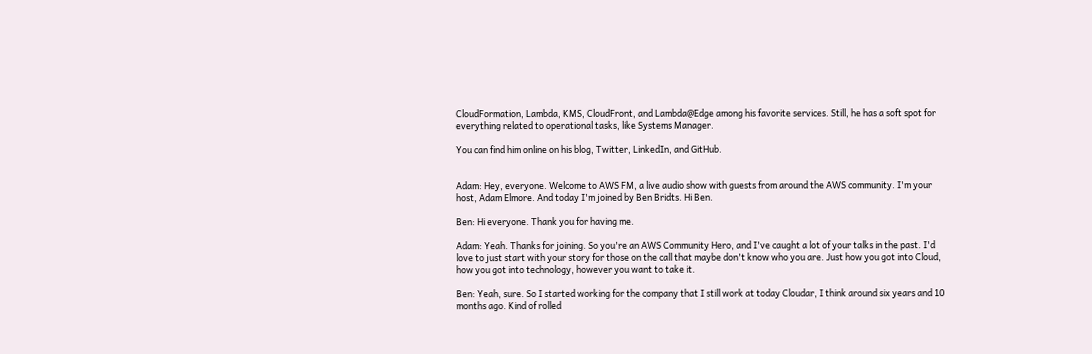CloudFormation, Lambda, KMS, CloudFront, and Lambda@Edge among his favorite services. Still, he has a soft spot for everything related to operational tasks, like Systems Manager.

You can find him online on his blog, Twitter, LinkedIn, and GitHub.


Adam: Hey, everyone. Welcome to AWS FM, a live audio show with guests from around the AWS community. I'm your host, Adam Elmore. And today I'm joined by Ben Bridts. Hi Ben.

Ben: Hi everyone. Thank you for having me.

Adam: Yeah. Thanks for joining. So you're an AWS Community Hero, and I've caught a lot of your talks in the past. I'd love to just start with your story for those on the call that maybe don't know who you are. Just how you got into Cloud, how you got into technology, however you want to take it.

Ben: Yeah, sure. So I started working for the company that I still work at today Cloudar, I think around six years and 10 months ago. Kind of rolled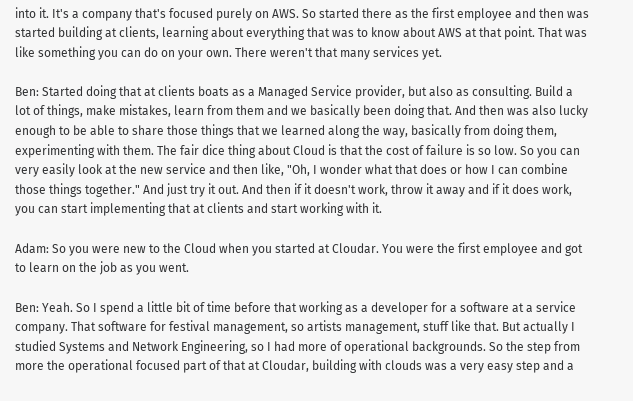into it. It's a company that's focused purely on AWS. So started there as the first employee and then was started building at clients, learning about everything that was to know about AWS at that point. That was like something you can do on your own. There weren't that many services yet.

Ben: Started doing that at clients boats as a Managed Service provider, but also as consulting. Build a lot of things, make mistakes, learn from them and we basically been doing that. And then was also lucky enough to be able to share those things that we learned along the way, basically from doing them, experimenting with them. The fair dice thing about Cloud is that the cost of failure is so low. So you can very easily look at the new service and then like, "Oh, I wonder what that does or how I can combine those things together." And just try it out. And then if it doesn't work, throw it away and if it does work, you can start implementing that at clients and start working with it.

Adam: So you were new to the Cloud when you started at Cloudar. You were the first employee and got to learn on the job as you went.

Ben: Yeah. So I spend a little bit of time before that working as a developer for a software at a service company. That software for festival management, so artists management, stuff like that. But actually I studied Systems and Network Engineering, so I had more of operational backgrounds. So the step from more the operational focused part of that at Cloudar, building with clouds was a very easy step and a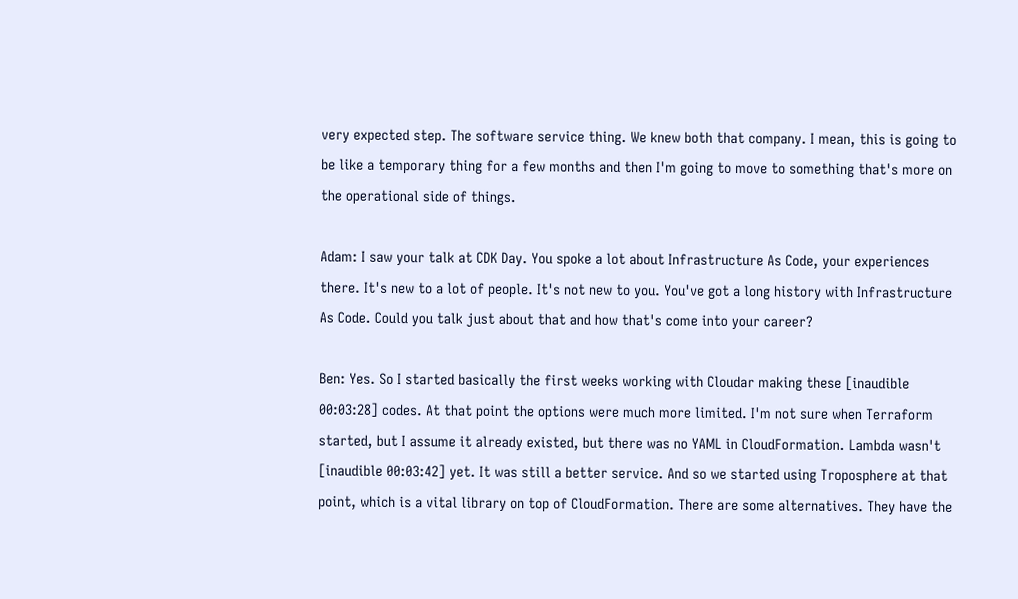very expected step. The software service thing. We knew both that company. I mean, this is going to be like a temporary thing for a few months and then I'm going to move to something that's more on the operational side of things.

Adam: I saw your talk at CDK Day. You spoke a lot about Infrastructure As Code, your experiences there. It's new to a lot of people. It's not new to you. You've got a long history with Infrastructure As Code. Could you talk just about that and how that's come into your career?

Ben: Yes. So I started basically the first weeks working with Cloudar making these [inaudible 00:03:28] codes. At that point the options were much more limited. I'm not sure when Terraform started, but I assume it already existed, but there was no YAML in CloudFormation. Lambda wasn't [inaudible 00:03:42] yet. It was still a better service. And so we started using Troposphere at that point, which is a vital library on top of CloudFormation. There are some alternatives. They have the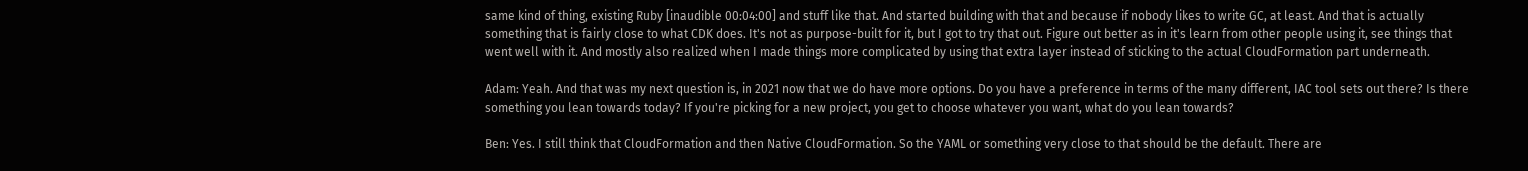same kind of thing, existing Ruby [inaudible 00:04:00] and stuff like that. And started building with that and because if nobody likes to write GC, at least. And that is actually something that is fairly close to what CDK does. It's not as purpose-built for it, but I got to try that out. Figure out better as in it's learn from other people using it, see things that went well with it. And mostly also realized when I made things more complicated by using that extra layer instead of sticking to the actual CloudFormation part underneath.

Adam: Yeah. And that was my next question is, in 2021 now that we do have more options. Do you have a preference in terms of the many different, IAC tool sets out there? Is there something you lean towards today? If you're picking for a new project, you get to choose whatever you want, what do you lean towards?

Ben: Yes. I still think that CloudFormation and then Native CloudFormation. So the YAML or something very close to that should be the default. There are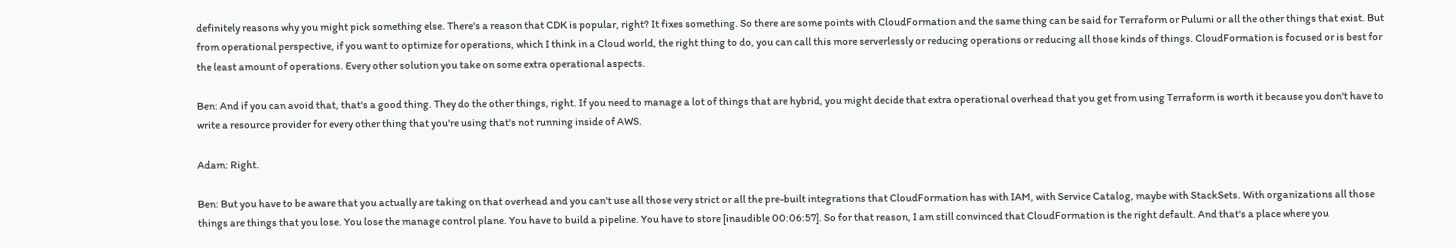definitely reasons why you might pick something else. There's a reason that CDK is popular, right? It fixes something. So there are some points with CloudFormation and the same thing can be said for Terraform or Pulumi or all the other things that exist. But from operational perspective, if you want to optimize for operations, which I think in a Cloud world, the right thing to do, you can call this more serverlessly or reducing operations or reducing all those kinds of things. CloudFormation is focused or is best for the least amount of operations. Every other solution you take on some extra operational aspects.

Ben: And if you can avoid that, that's a good thing. They do the other things, right. If you need to manage a lot of things that are hybrid, you might decide that extra operational overhead that you get from using Terraform is worth it because you don't have to write a resource provider for every other thing that you're using that's not running inside of AWS.

Adam: Right.

Ben: But you have to be aware that you actually are taking on that overhead and you can't use all those very strict or all the pre-built integrations that CloudFormation has with IAM, with Service Catalog, maybe with StackSets. With organizations all those things are things that you lose. You lose the manage control plane. You have to build a pipeline. You have to store [inaudible 00:06:57]. So for that reason, I am still convinced that CloudFormation is the right default. And that's a place where you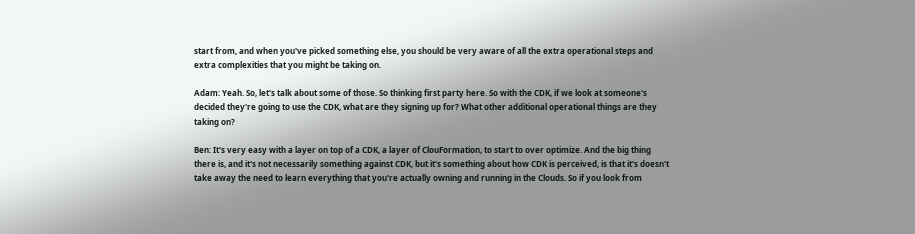start from, and when you've picked something else, you should be very aware of all the extra operational steps and extra complexities that you might be taking on.

Adam: Yeah. So, let's talk about some of those. So thinking first party here. So with the CDK, if we look at someone's decided they're going to use the CDK, what are they signing up for? What other additional operational things are they taking on?

Ben: It's very easy with a layer on top of a CDK, a layer of ClouFormation, to start to over optimize. And the big thing there is, and it's not necessarily something against CDK, but it's something about how CDK is perceived, is that it's doesn't take away the need to learn everything that you're actually owning and running in the Clouds. So if you look from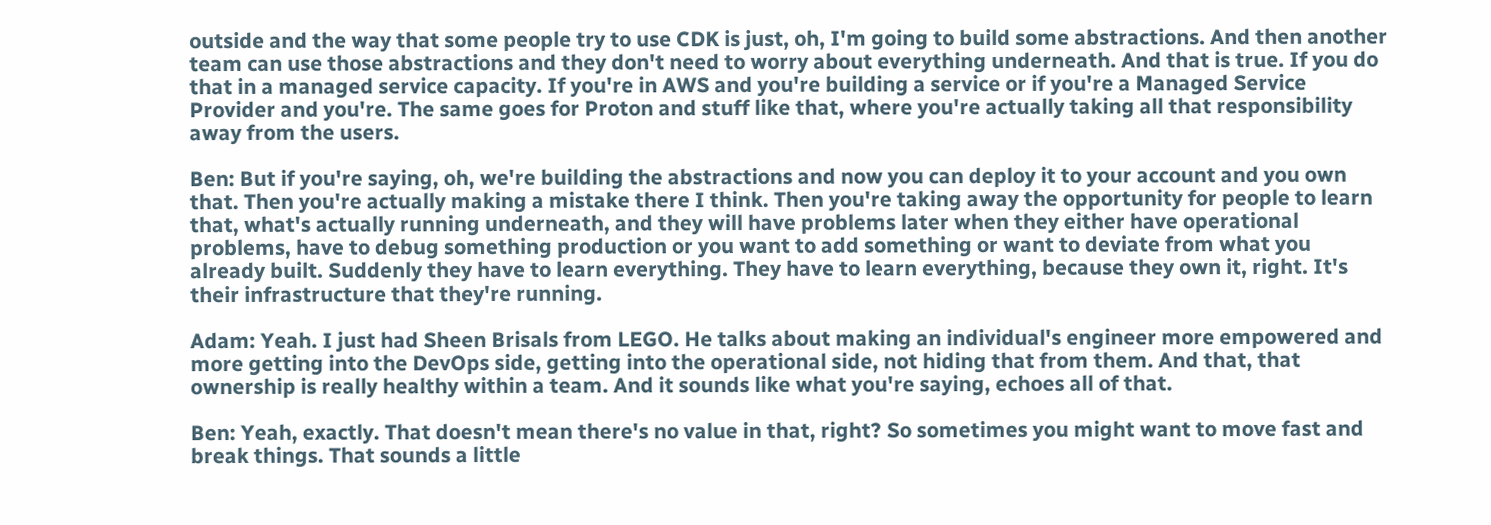outside and the way that some people try to use CDK is just, oh, I'm going to build some abstractions. And then another team can use those abstractions and they don't need to worry about everything underneath. And that is true. If you do that in a managed service capacity. If you're in AWS and you're building a service or if you're a Managed Service Provider and you're. The same goes for Proton and stuff like that, where you're actually taking all that responsibility away from the users.

Ben: But if you're saying, oh, we're building the abstractions and now you can deploy it to your account and you own that. Then you're actually making a mistake there I think. Then you're taking away the opportunity for people to learn that, what's actually running underneath, and they will have problems later when they either have operational problems, have to debug something production or you want to add something or want to deviate from what you already built. Suddenly they have to learn everything. They have to learn everything, because they own it, right. It's their infrastructure that they're running.

Adam: Yeah. I just had Sheen Brisals from LEGO. He talks about making an individual's engineer more empowered and more getting into the DevOps side, getting into the operational side, not hiding that from them. And that, that ownership is really healthy within a team. And it sounds like what you're saying, echoes all of that.

Ben: Yeah, exactly. That doesn't mean there's no value in that, right? So sometimes you might want to move fast and break things. That sounds a little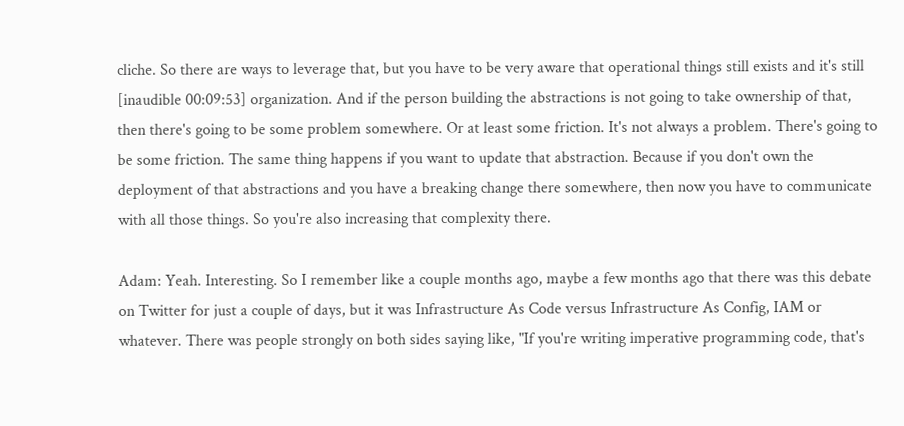cliche. So there are ways to leverage that, but you have to be very aware that operational things still exists and it's still [inaudible 00:09:53] organization. And if the person building the abstractions is not going to take ownership of that, then there's going to be some problem somewhere. Or at least some friction. It's not always a problem. There's going to be some friction. The same thing happens if you want to update that abstraction. Because if you don't own the deployment of that abstractions and you have a breaking change there somewhere, then now you have to communicate with all those things. So you're also increasing that complexity there.

Adam: Yeah. Interesting. So I remember like a couple months ago, maybe a few months ago that there was this debate on Twitter for just a couple of days, but it was Infrastructure As Code versus Infrastructure As Config, IAM or whatever. There was people strongly on both sides saying like, "If you're writing imperative programming code, that's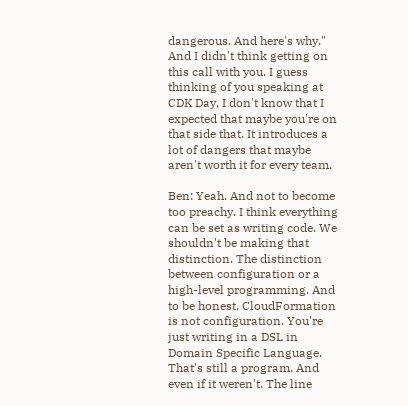dangerous. And here's why." And I didn't think getting on this call with you. I guess thinking of you speaking at CDK Day, I don't know that I expected that maybe you're on that side that. It introduces a lot of dangers that maybe aren't worth it for every team.

Ben: Yeah. And not to become too preachy. I think everything can be set as writing code. We shouldn't be making that distinction. The distinction between configuration or a high-level programming. And to be honest, CloudFormation is not configuration. You're just writing in a DSL in Domain Specific Language. That's still a program. And even if it weren't. The line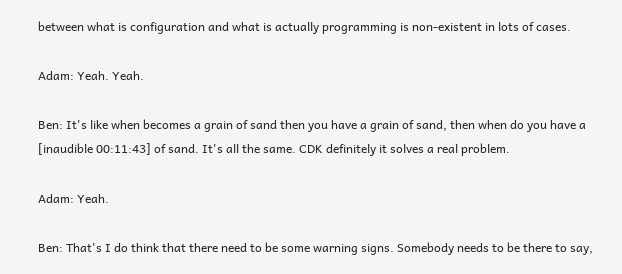between what is configuration and what is actually programming is non-existent in lots of cases.

Adam: Yeah. Yeah.

Ben: It's like when becomes a grain of sand then you have a grain of sand, then when do you have a [inaudible 00:11:43] of sand. It's all the same. CDK definitely it solves a real problem.

Adam: Yeah.

Ben: That's I do think that there need to be some warning signs. Somebody needs to be there to say,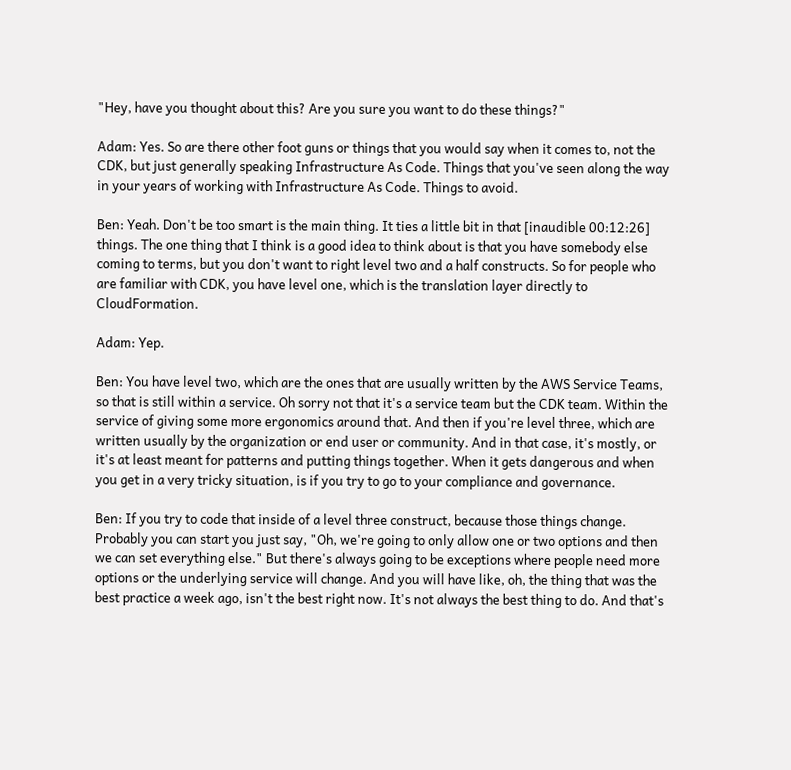"Hey, have you thought about this? Are you sure you want to do these things?"

Adam: Yes. So are there other foot guns or things that you would say when it comes to, not the CDK, but just generally speaking Infrastructure As Code. Things that you've seen along the way in your years of working with Infrastructure As Code. Things to avoid.

Ben: Yeah. Don't be too smart is the main thing. It ties a little bit in that [inaudible 00:12:26] things. The one thing that I think is a good idea to think about is that you have somebody else coming to terms, but you don't want to right level two and a half constructs. So for people who are familiar with CDK, you have level one, which is the translation layer directly to CloudFormation.

Adam: Yep.

Ben: You have level two, which are the ones that are usually written by the AWS Service Teams, so that is still within a service. Oh sorry not that it's a service team but the CDK team. Within the service of giving some more ergonomics around that. And then if you're level three, which are written usually by the organization or end user or community. And in that case, it's mostly, or it's at least meant for patterns and putting things together. When it gets dangerous and when you get in a very tricky situation, is if you try to go to your compliance and governance.

Ben: If you try to code that inside of a level three construct, because those things change. Probably you can start you just say, "Oh, we're going to only allow one or two options and then we can set everything else." But there's always going to be exceptions where people need more options or the underlying service will change. And you will have like, oh, the thing that was the best practice a week ago, isn't the best right now. It's not always the best thing to do. And that's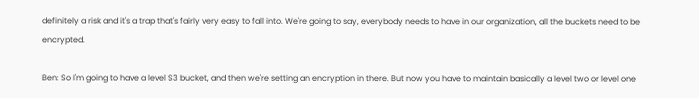definitely a risk and it's a trap that's fairly very easy to fall into. We're going to say, everybody needs to have in our organization, all the buckets need to be encrypted.

Ben: So I'm going to have a level S3 bucket, and then we're setting an encryption in there. But now you have to maintain basically a level two or level one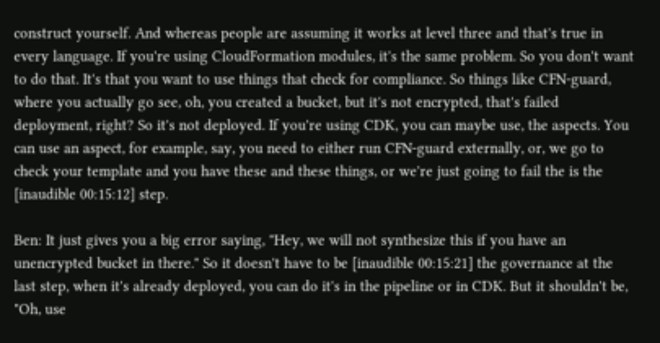construct yourself. And whereas people are assuming it works at level three and that's true in every language. If you're using CloudFormation modules, it's the same problem. So you don't want to do that. It's that you want to use things that check for compliance. So things like CFN-guard, where you actually go see, oh, you created a bucket, but it's not encrypted, that's failed deployment, right? So it's not deployed. If you're using CDK, you can maybe use, the aspects. You can use an aspect, for example, say, you need to either run CFN-guard externally, or, we go to check your template and you have these and these things, or we're just going to fail the is the [inaudible 00:15:12] step.

Ben: It just gives you a big error saying, "Hey, we will not synthesize this if you have an unencrypted bucket in there." So it doesn't have to be [inaudible 00:15:21] the governance at the last step, when it's already deployed, you can do it's in the pipeline or in CDK. But it shouldn't be, "Oh, use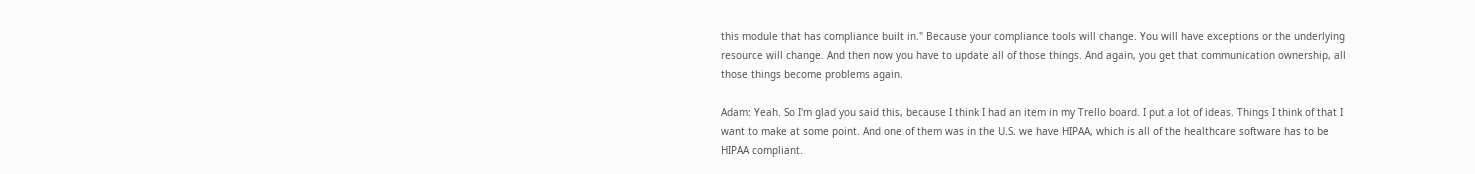this module that has compliance built in." Because your compliance tools will change. You will have exceptions or the underlying resource will change. And then now you have to update all of those things. And again, you get that communication ownership, all those things become problems again.

Adam: Yeah. So I'm glad you said this, because I think I had an item in my Trello board. I put a lot of ideas. Things I think of that I want to make at some point. And one of them was in the U.S. we have HIPAA, which is all of the healthcare software has to be HIPAA compliant.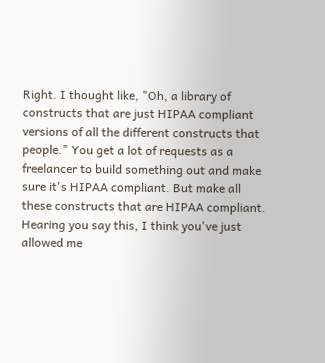Right. I thought like, "Oh, a library of constructs that are just HIPAA compliant versions of all the different constructs that people." You get a lot of requests as a freelancer to build something out and make sure it's HIPAA compliant. But make all these constructs that are HIPAA compliant. Hearing you say this, I think you've just allowed me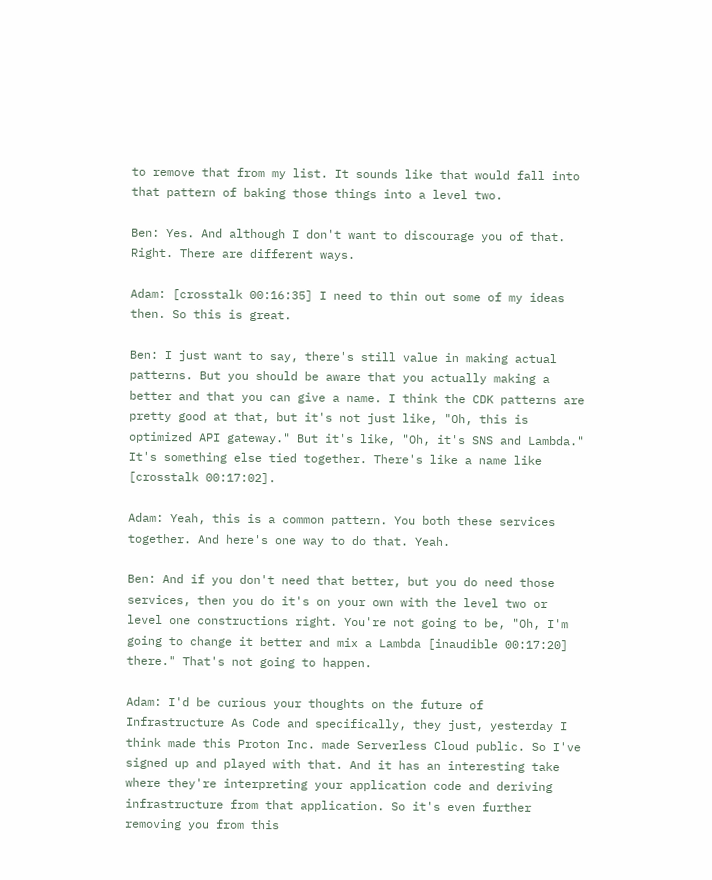to remove that from my list. It sounds like that would fall into that pattern of baking those things into a level two.

Ben: Yes. And although I don't want to discourage you of that. Right. There are different ways.

Adam: [crosstalk 00:16:35] I need to thin out some of my ideas then. So this is great.

Ben: I just want to say, there's still value in making actual patterns. But you should be aware that you actually making a better and that you can give a name. I think the CDK patterns are pretty good at that, but it's not just like, "Oh, this is optimized API gateway." But it's like, "Oh, it's SNS and Lambda." It's something else tied together. There's like a name like [crosstalk 00:17:02].

Adam: Yeah, this is a common pattern. You both these services together. And here's one way to do that. Yeah.

Ben: And if you don't need that better, but you do need those services, then you do it's on your own with the level two or level one constructions right. You're not going to be, "Oh, I'm going to change it better and mix a Lambda [inaudible 00:17:20] there." That's not going to happen.

Adam: I'd be curious your thoughts on the future of Infrastructure As Code and specifically, they just, yesterday I think made this Proton Inc. made Serverless Cloud public. So I've signed up and played with that. And it has an interesting take where they're interpreting your application code and deriving infrastructure from that application. So it's even further removing you from this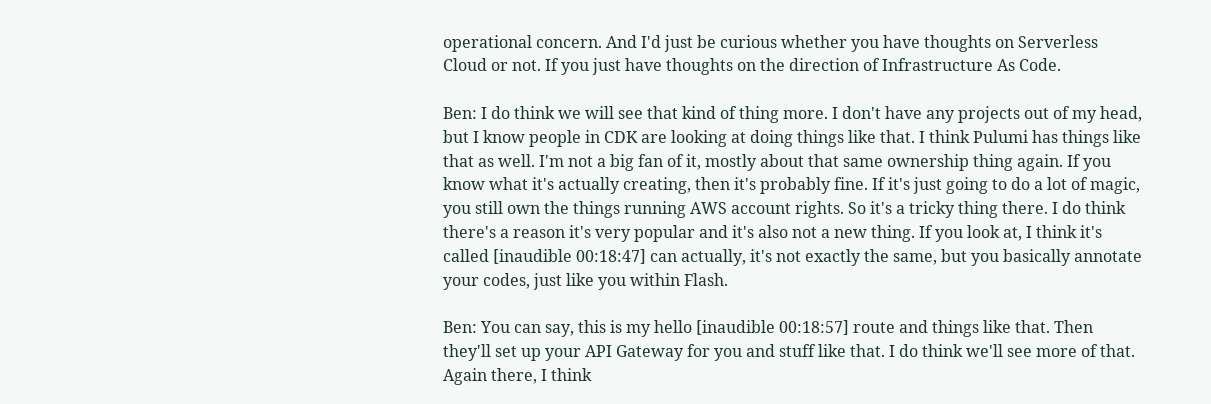operational concern. And I'd just be curious whether you have thoughts on Serverless Cloud or not. If you just have thoughts on the direction of Infrastructure As Code.

Ben: I do think we will see that kind of thing more. I don't have any projects out of my head, but I know people in CDK are looking at doing things like that. I think Pulumi has things like that as well. I'm not a big fan of it, mostly about that same ownership thing again. If you know what it's actually creating, then it's probably fine. If it's just going to do a lot of magic, you still own the things running AWS account rights. So it's a tricky thing there. I do think there's a reason it's very popular and it's also not a new thing. If you look at, I think it's called [inaudible 00:18:47] can actually, it's not exactly the same, but you basically annotate your codes, just like you within Flash.

Ben: You can say, this is my hello [inaudible 00:18:57] route and things like that. Then they'll set up your API Gateway for you and stuff like that. I do think we'll see more of that. Again there, I think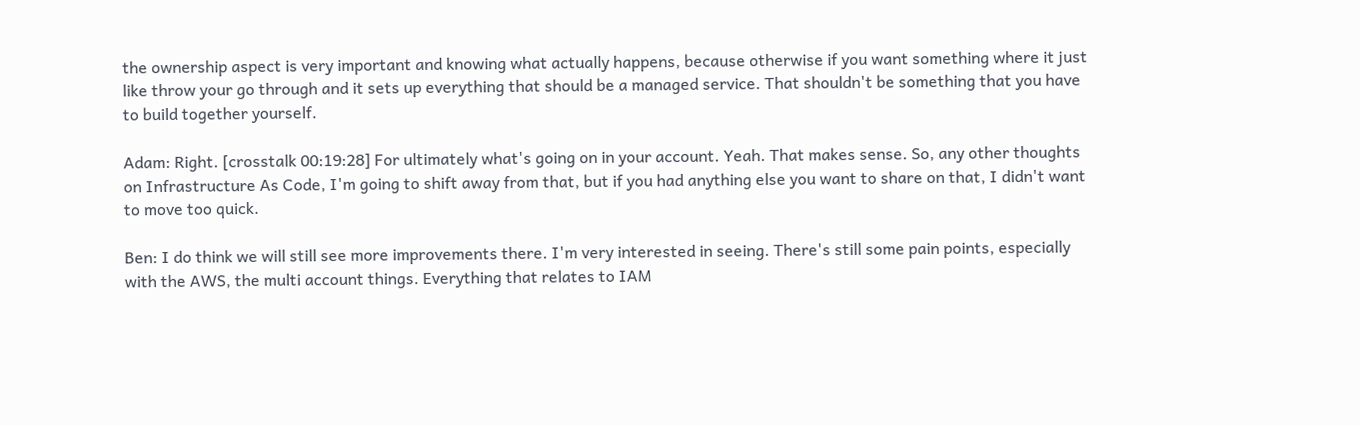the ownership aspect is very important and knowing what actually happens, because otherwise if you want something where it just like throw your go through and it sets up everything that should be a managed service. That shouldn't be something that you have to build together yourself.

Adam: Right. [crosstalk 00:19:28] For ultimately what's going on in your account. Yeah. That makes sense. So, any other thoughts on Infrastructure As Code, I'm going to shift away from that, but if you had anything else you want to share on that, I didn't want to move too quick.

Ben: I do think we will still see more improvements there. I'm very interested in seeing. There's still some pain points, especially with the AWS, the multi account things. Everything that relates to IAM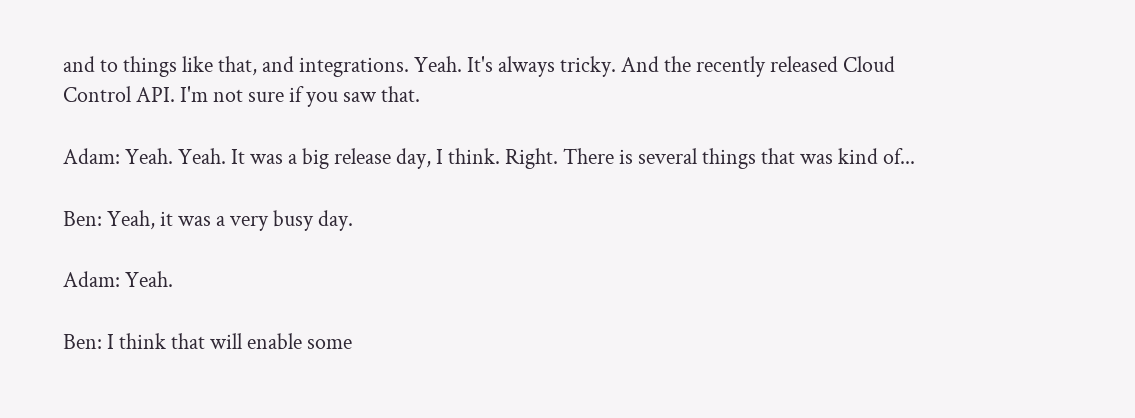and to things like that, and integrations. Yeah. It's always tricky. And the recently released Cloud Control API. I'm not sure if you saw that.

Adam: Yeah. Yeah. It was a big release day, I think. Right. There is several things that was kind of...

Ben: Yeah, it was a very busy day.

Adam: Yeah.

Ben: I think that will enable some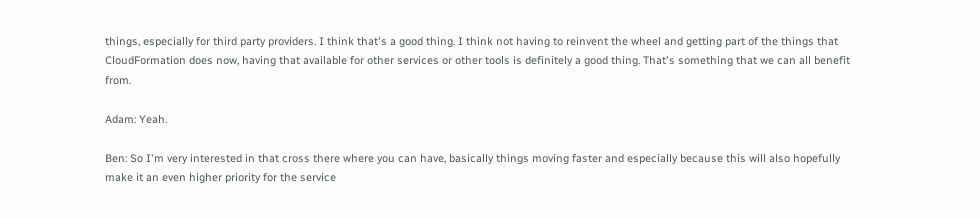things, especially for third party providers. I think that's a good thing. I think not having to reinvent the wheel and getting part of the things that CloudFormation does now, having that available for other services or other tools is definitely a good thing. That's something that we can all benefit from.

Adam: Yeah.

Ben: So I'm very interested in that cross there where you can have, basically things moving faster and especially because this will also hopefully make it an even higher priority for the service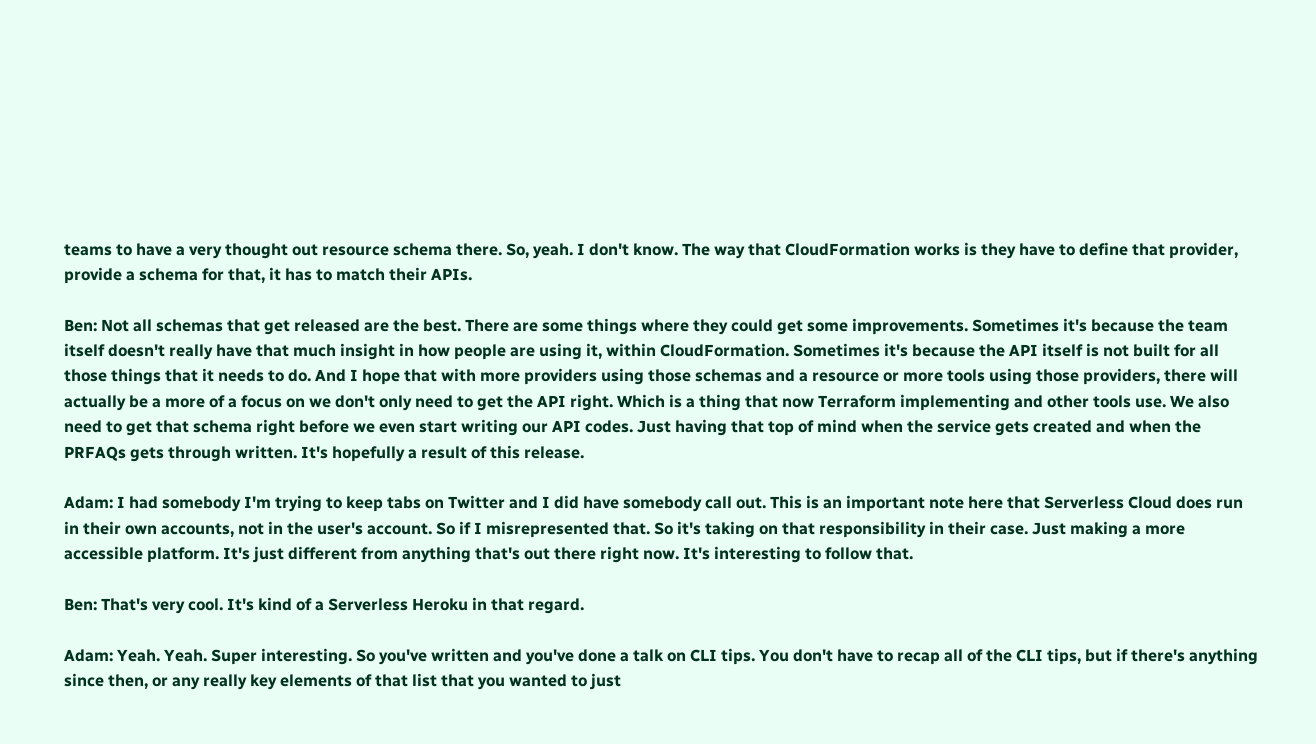teams to have a very thought out resource schema there. So, yeah. I don't know. The way that CloudFormation works is they have to define that provider, provide a schema for that, it has to match their APIs.

Ben: Not all schemas that get released are the best. There are some things where they could get some improvements. Sometimes it's because the team itself doesn't really have that much insight in how people are using it, within CloudFormation. Sometimes it's because the API itself is not built for all those things that it needs to do. And I hope that with more providers using those schemas and a resource or more tools using those providers, there will actually be a more of a focus on we don't only need to get the API right. Which is a thing that now Terraform implementing and other tools use. We also need to get that schema right before we even start writing our API codes. Just having that top of mind when the service gets created and when the PRFAQs gets through written. It's hopefully a result of this release.

Adam: I had somebody I'm trying to keep tabs on Twitter and I did have somebody call out. This is an important note here that Serverless Cloud does run in their own accounts, not in the user's account. So if I misrepresented that. So it's taking on that responsibility in their case. Just making a more accessible platform. It's just different from anything that's out there right now. It's interesting to follow that.

Ben: That's very cool. It's kind of a Serverless Heroku in that regard.

Adam: Yeah. Yeah. Super interesting. So you've written and you've done a talk on CLI tips. You don't have to recap all of the CLI tips, but if there's anything since then, or any really key elements of that list that you wanted to just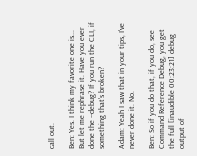call out.

Ben: Yes. I think my favorite one is... But let me rephrase it. Have you ever done the --debug? If you run the CLI, if something that's broken?

Adam: Yeah I saw that in your tips, I've never done it. No.

Ben: So if you do that, if you do, see Command Reference Debug, you get the full [inaudible 00:23:21] debug output of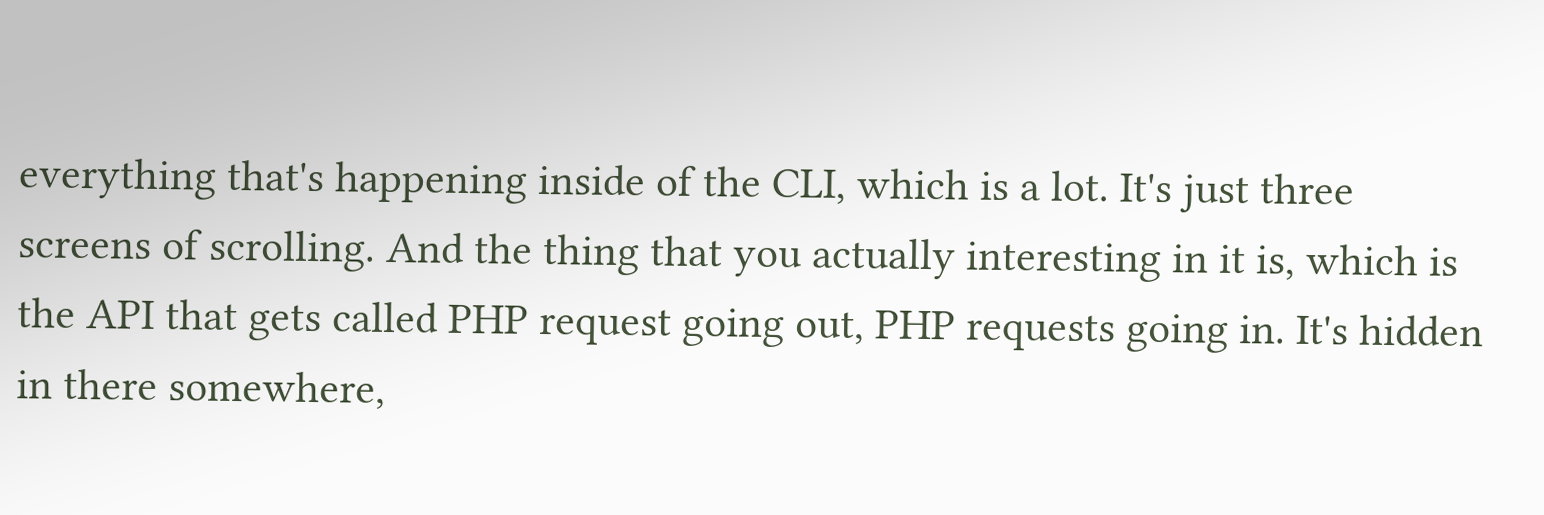everything that's happening inside of the CLI, which is a lot. It's just three screens of scrolling. And the thing that you actually interesting in it is, which is the API that gets called PHP request going out, PHP requests going in. It's hidden in there somewhere,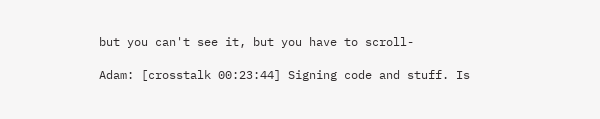but you can't see it, but you have to scroll-

Adam: [crosstalk 00:23:44] Signing code and stuff. Is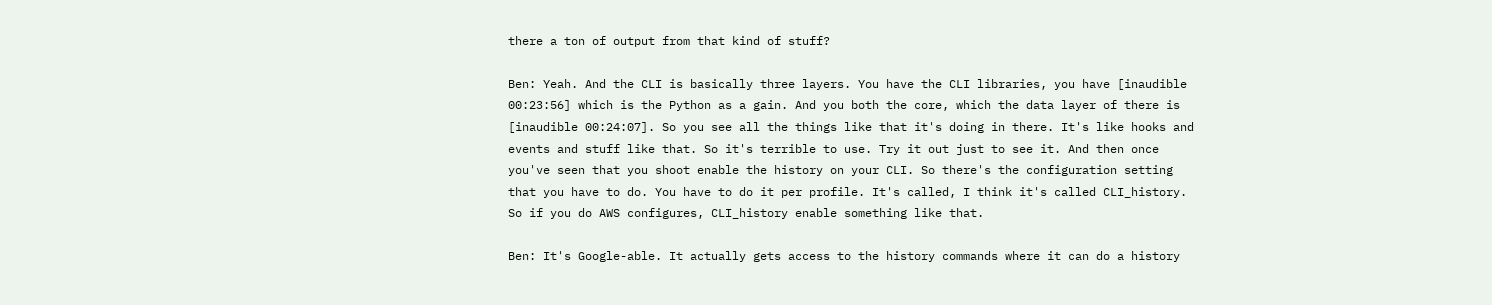there a ton of output from that kind of stuff?

Ben: Yeah. And the CLI is basically three layers. You have the CLI libraries, you have [inaudible 00:23:56] which is the Python as a gain. And you both the core, which the data layer of there is [inaudible 00:24:07]. So you see all the things like that it's doing in there. It's like hooks and events and stuff like that. So it's terrible to use. Try it out just to see it. And then once you've seen that you shoot enable the history on your CLI. So there's the configuration setting that you have to do. You have to do it per profile. It's called, I think it's called CLI_history. So if you do AWS configures, CLI_history enable something like that.

Ben: It's Google-able. It actually gets access to the history commands where it can do a history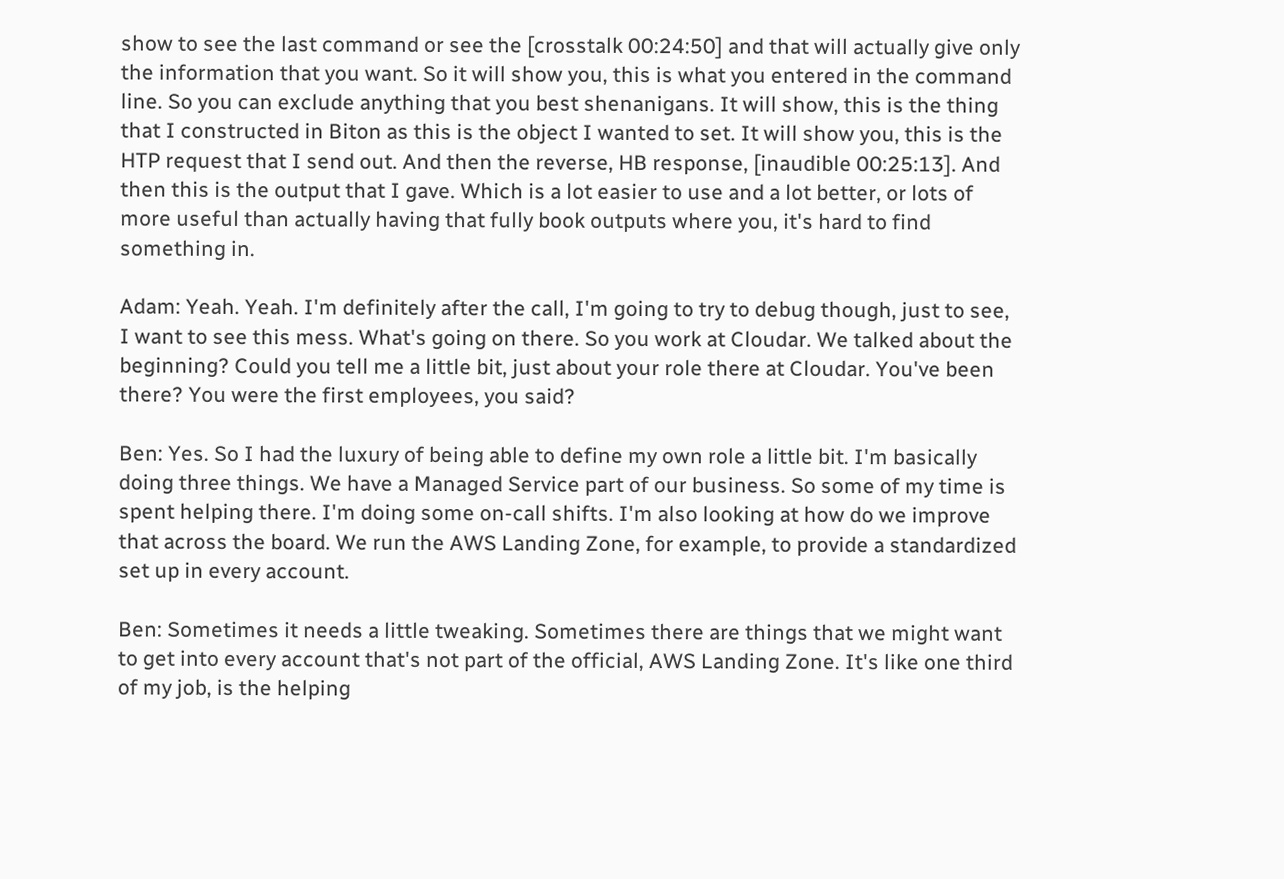show to see the last command or see the [crosstalk 00:24:50] and that will actually give only the information that you want. So it will show you, this is what you entered in the command line. So you can exclude anything that you best shenanigans. It will show, this is the thing that I constructed in Biton as this is the object I wanted to set. It will show you, this is the HTP request that I send out. And then the reverse, HB response, [inaudible 00:25:13]. And then this is the output that I gave. Which is a lot easier to use and a lot better, or lots of more useful than actually having that fully book outputs where you, it's hard to find something in.

Adam: Yeah. Yeah. I'm definitely after the call, I'm going to try to debug though, just to see, I want to see this mess. What's going on there. So you work at Cloudar. We talked about the beginning? Could you tell me a little bit, just about your role there at Cloudar. You've been there? You were the first employees, you said?

Ben: Yes. So I had the luxury of being able to define my own role a little bit. I'm basically doing three things. We have a Managed Service part of our business. So some of my time is spent helping there. I'm doing some on-call shifts. I'm also looking at how do we improve that across the board. We run the AWS Landing Zone, for example, to provide a standardized set up in every account.

Ben: Sometimes it needs a little tweaking. Sometimes there are things that we might want to get into every account that's not part of the official, AWS Landing Zone. It's like one third of my job, is the helping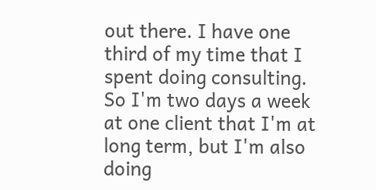out there. I have one third of my time that I spent doing consulting. So I'm two days a week at one client that I'm at long term, but I'm also doing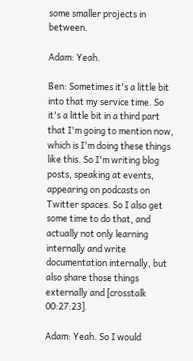some smaller projects in between.

Adam: Yeah.

Ben: Sometimes it's a little bit into that my service time. So it's a little bit in a third part that I'm going to mention now, which is I'm doing these things like this. So I'm writing blog posts, speaking at events, appearing on podcasts on Twitter spaces. So I also get some time to do that, and actually not only learning internally and write documentation internally, but also share those things externally and [crosstalk 00:27:23].

Adam: Yeah. So I would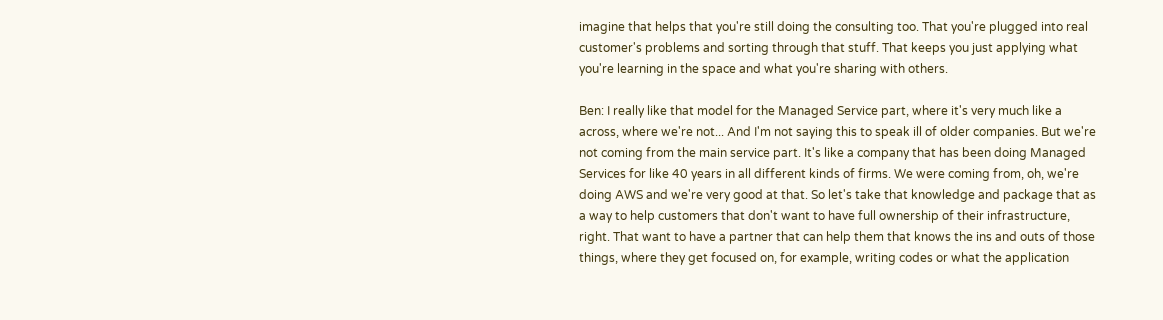imagine that helps that you're still doing the consulting too. That you're plugged into real customer's problems and sorting through that stuff. That keeps you just applying what you're learning in the space and what you're sharing with others.

Ben: I really like that model for the Managed Service part, where it's very much like a across, where we're not... And I'm not saying this to speak ill of older companies. But we're not coming from the main service part. It's like a company that has been doing Managed Services for like 40 years in all different kinds of firms. We were coming from, oh, we're doing AWS and we're very good at that. So let's take that knowledge and package that as a way to help customers that don't want to have full ownership of their infrastructure, right. That want to have a partner that can help them that knows the ins and outs of those things, where they get focused on, for example, writing codes or what the application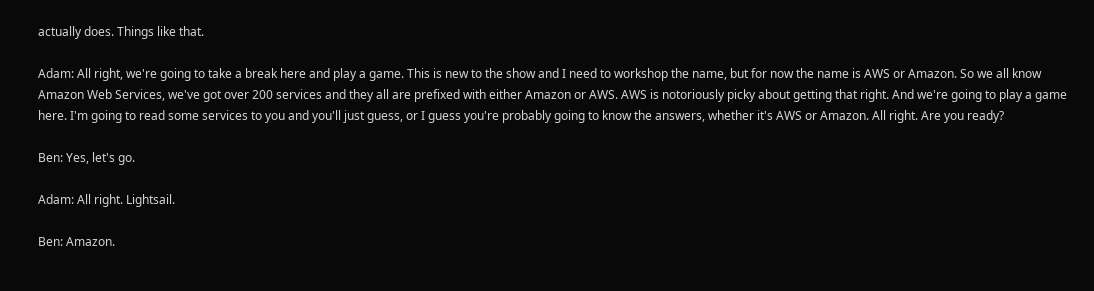actually does. Things like that.

Adam: All right, we're going to take a break here and play a game. This is new to the show and I need to workshop the name, but for now the name is AWS or Amazon. So we all know Amazon Web Services, we've got over 200 services and they all are prefixed with either Amazon or AWS. AWS is notoriously picky about getting that right. And we're going to play a game here. I'm going to read some services to you and you'll just guess, or I guess you're probably going to know the answers, whether it's AWS or Amazon. All right. Are you ready?

Ben: Yes, let's go.

Adam: All right. Lightsail.

Ben: Amazon.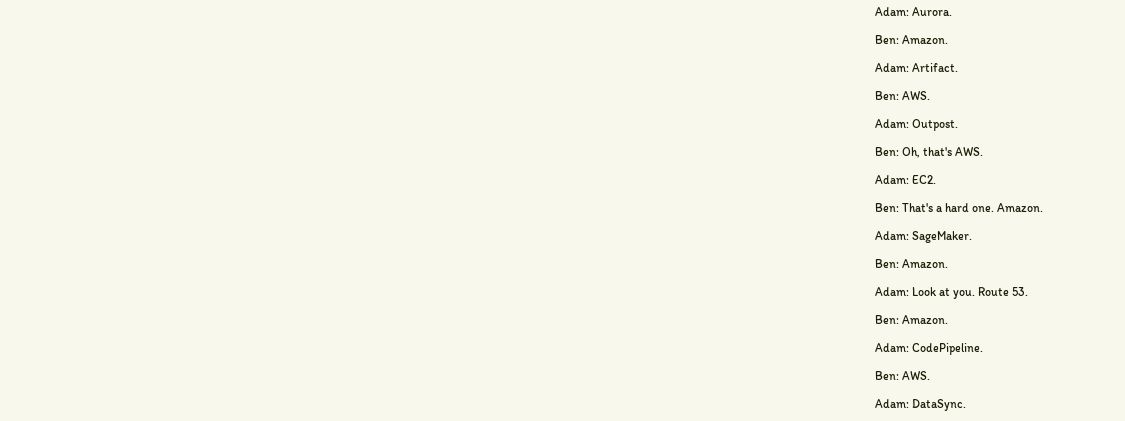Adam: Aurora.

Ben: Amazon.

Adam: Artifact.

Ben: AWS.

Adam: Outpost.

Ben: Oh, that's AWS.

Adam: EC2.

Ben: That's a hard one. Amazon.

Adam: SageMaker.

Ben: Amazon.

Adam: Look at you. Route 53.

Ben: Amazon.

Adam: CodePipeline.

Ben: AWS.

Adam: DataSync.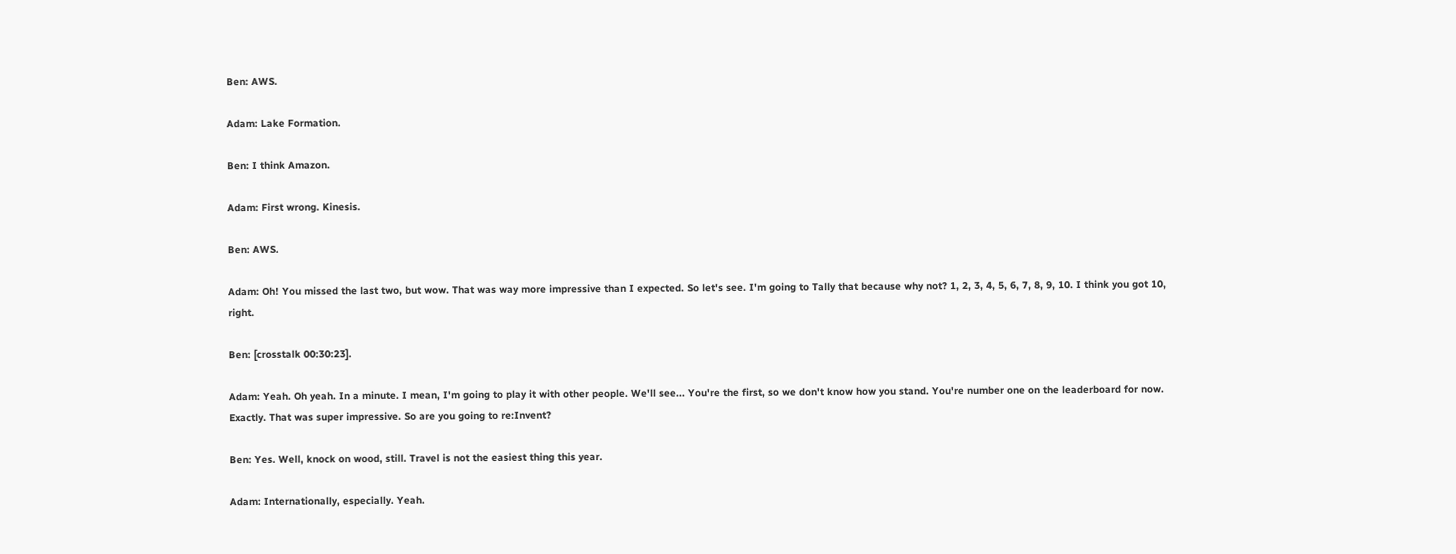Ben: AWS.

Adam: Lake Formation.

Ben: I think Amazon.

Adam: First wrong. Kinesis.

Ben: AWS.

Adam: Oh! You missed the last two, but wow. That was way more impressive than I expected. So let's see. I'm going to Tally that because why not? 1, 2, 3, 4, 5, 6, 7, 8, 9, 10. I think you got 10, right.

Ben: [crosstalk 00:30:23].

Adam: Yeah. Oh yeah. In a minute. I mean, I'm going to play it with other people. We'll see... You're the first, so we don't know how you stand. You're number one on the leaderboard for now. Exactly. That was super impressive. So are you going to re:Invent?

Ben: Yes. Well, knock on wood, still. Travel is not the easiest thing this year.

Adam: Internationally, especially. Yeah.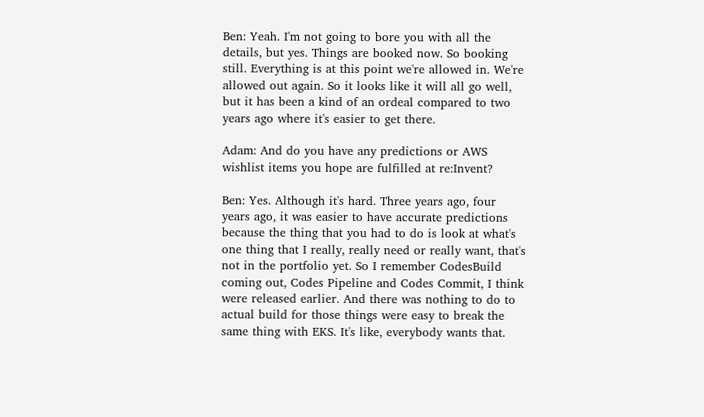Ben: Yeah. I'm not going to bore you with all the details, but yes. Things are booked now. So booking still. Everything is at this point we're allowed in. We're allowed out again. So it looks like it will all go well, but it has been a kind of an ordeal compared to two years ago where it's easier to get there.

Adam: And do you have any predictions or AWS wishlist items you hope are fulfilled at re:Invent?

Ben: Yes. Although it's hard. Three years ago, four years ago, it was easier to have accurate predictions because the thing that you had to do is look at what's one thing that I really, really need or really want, that's not in the portfolio yet. So I remember CodesBuild coming out, Codes Pipeline and Codes Commit, I think were released earlier. And there was nothing to do to actual build for those things were easy to break the same thing with EKS. It's like, everybody wants that.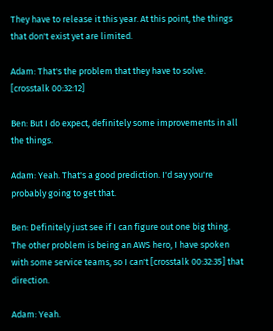They have to release it this year. At this point, the things that don't exist yet are limited.

Adam: That's the problem that they have to solve. [crosstalk 00:32:12]

Ben: But I do expect, definitely some improvements in all the things.

Adam: Yeah. That's a good prediction. I'd say you're probably going to get that.

Ben: Definitely just see if I can figure out one big thing. The other problem is being an AWS hero, I have spoken with some service teams, so I can't [crosstalk 00:32:35] that direction.

Adam: Yeah.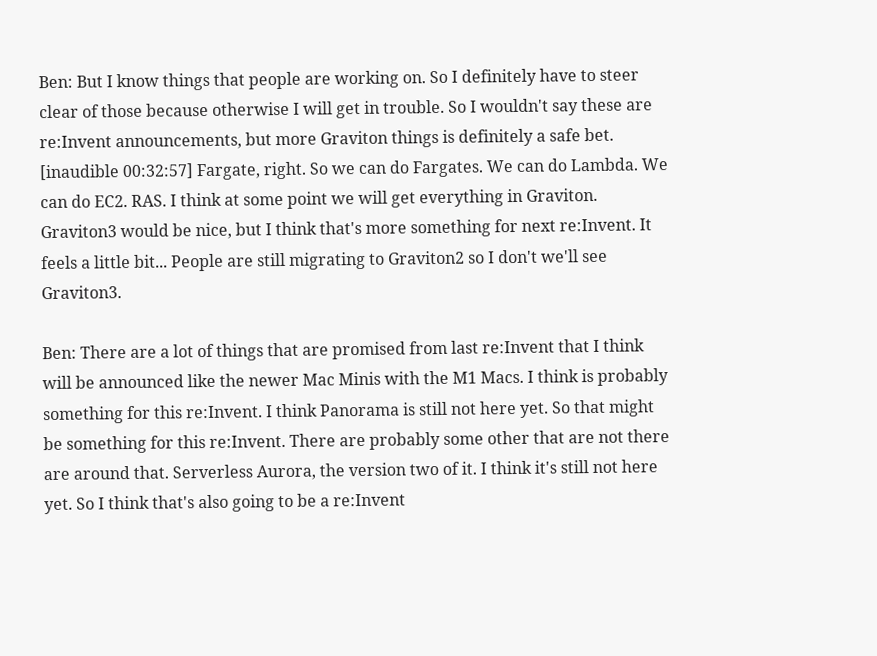Ben: But I know things that people are working on. So I definitely have to steer clear of those because otherwise I will get in trouble. So I wouldn't say these are re:Invent announcements, but more Graviton things is definitely a safe bet. [inaudible 00:32:57] Fargate, right. So we can do Fargates. We can do Lambda. We can do EC2. RAS. I think at some point we will get everything in Graviton. Graviton3 would be nice, but I think that's more something for next re:Invent. It feels a little bit... People are still migrating to Graviton2 so I don't we'll see Graviton3.

Ben: There are a lot of things that are promised from last re:Invent that I think will be announced like the newer Mac Minis with the M1 Macs. I think is probably something for this re:Invent. I think Panorama is still not here yet. So that might be something for this re:Invent. There are probably some other that are not there are around that. Serverless Aurora, the version two of it. I think it's still not here yet. So I think that's also going to be a re:Invent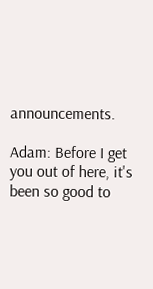announcements.

Adam: Before I get you out of here, it's been so good to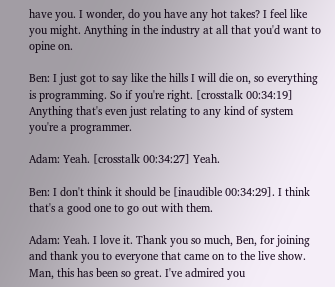have you. I wonder, do you have any hot takes? I feel like you might. Anything in the industry at all that you'd want to opine on.

Ben: I just got to say like the hills I will die on, so everything is programming. So if you're right. [crosstalk 00:34:19] Anything that's even just relating to any kind of system you're a programmer.

Adam: Yeah. [crosstalk 00:34:27] Yeah.

Ben: I don't think it should be [inaudible 00:34:29]. I think that's a good one to go out with them.

Adam: Yeah. I love it. Thank you so much, Ben, for joining and thank you to everyone that came on to the live show. Man, this has been so great. I've admired you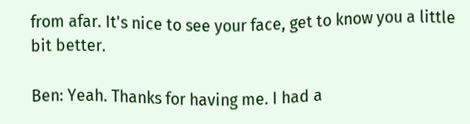from afar. It's nice to see your face, get to know you a little bit better.

Ben: Yeah. Thanks for having me. I had a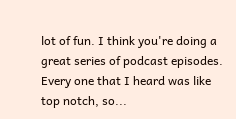lot of fun. I think you're doing a great series of podcast episodes. Every one that I heard was like top notch, so...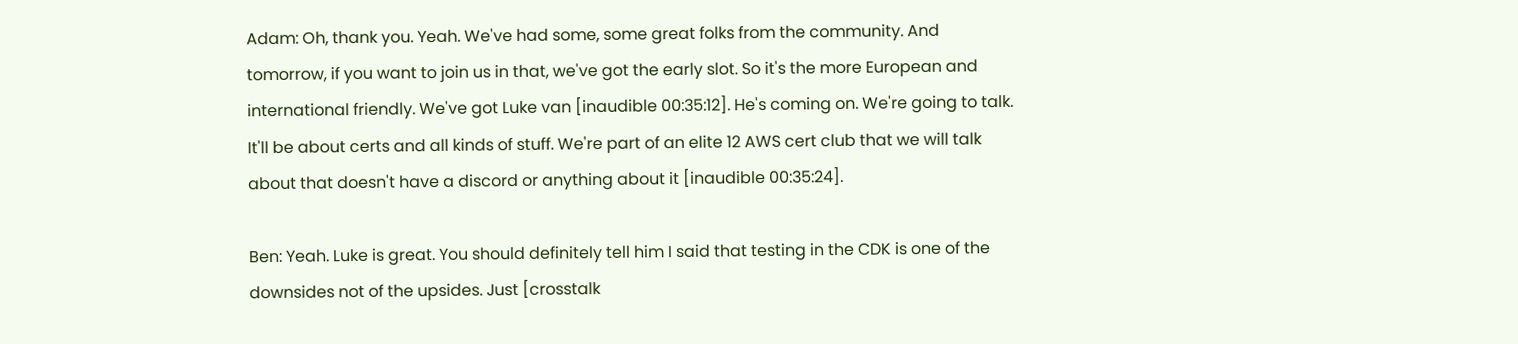Adam: Oh, thank you. Yeah. We've had some, some great folks from the community. And tomorrow, if you want to join us in that, we've got the early slot. So it's the more European and international friendly. We've got Luke van [inaudible 00:35:12]. He's coming on. We're going to talk. It'll be about certs and all kinds of stuff. We're part of an elite 12 AWS cert club that we will talk about that doesn't have a discord or anything about it [inaudible 00:35:24].

Ben: Yeah. Luke is great. You should definitely tell him I said that testing in the CDK is one of the downsides not of the upsides. Just [crosstalk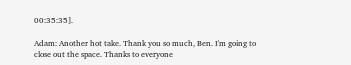00:35:35].

Adam: Another hot take. Thank you so much, Ben. I'm going to close out the space. Thanks to everyone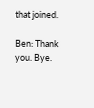that joined.

Ben: Thank you. Bye.